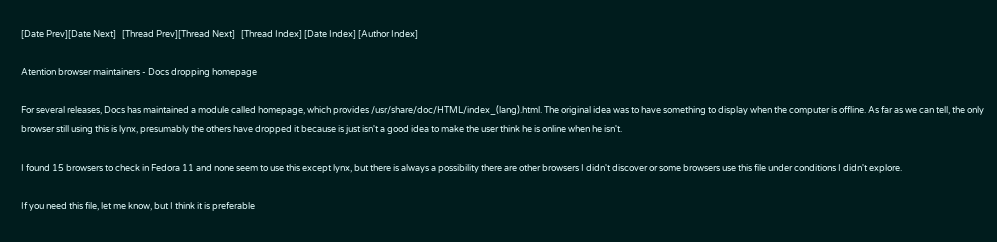[Date Prev][Date Next]   [Thread Prev][Thread Next]   [Thread Index] [Date Index] [Author Index]

Atention browser maintainers - Docs dropping homepage

For several releases, Docs has maintained a module called homepage, which provides /usr/share/doc/HTML/index_(lang).html. The original idea was to have something to display when the computer is offline. As far as we can tell, the only browser still using this is lynx, presumably the others have dropped it because is just isn't a good idea to make the user think he is online when he isn't.

I found 15 browsers to check in Fedora 11 and none seem to use this except lynx, but there is always a possibility there are other browsers I didn't discover or some browsers use this file under conditions I didn't explore.

If you need this file, let me know, but I think it is preferable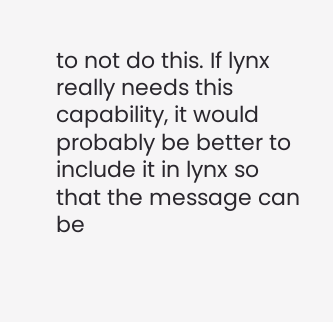to not do this. If lynx really needs this capability, it would probably be better to include it in lynx so that the message can be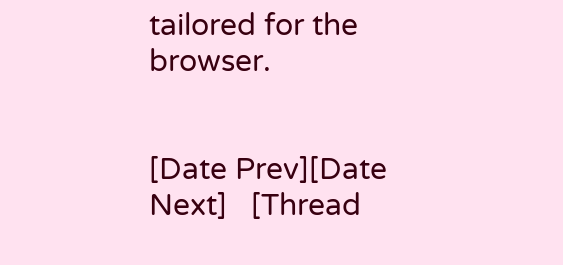tailored for the browser.


[Date Prev][Date Next]   [Thread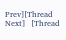Prev][Thread Next]   [Thread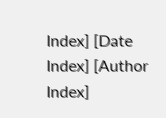Index] [Date Index] [Author Index]